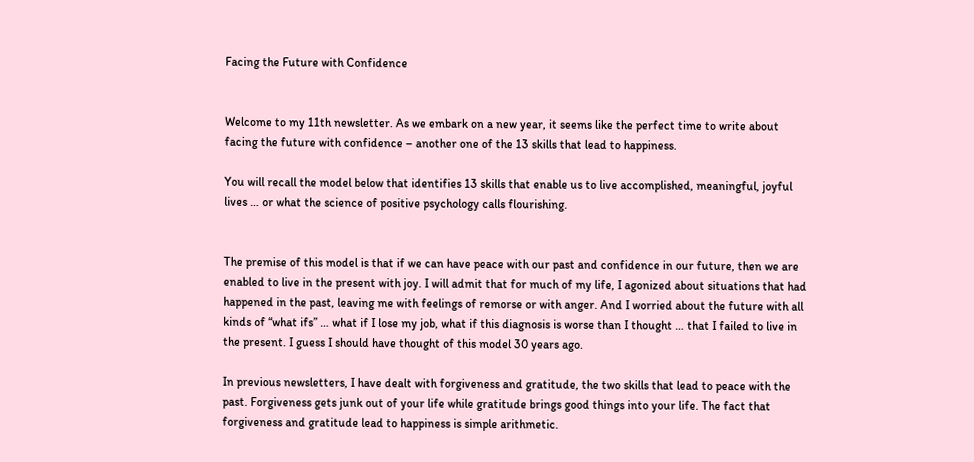Facing the Future with Confidence


Welcome to my 11th newsletter. As we embark on a new year, it seems like the perfect time to write about facing the future with confidence – another one of the 13 skills that lead to happiness.

You will recall the model below that identifies 13 skills that enable us to live accomplished, meaningful, joyful lives … or what the science of positive psychology calls flourishing.


The premise of this model is that if we can have peace with our past and confidence in our future, then we are enabled to live in the present with joy. I will admit that for much of my life, I agonized about situations that had happened in the past, leaving me with feelings of remorse or with anger. And I worried about the future with all kinds of “what ifs” … what if I lose my job, what if this diagnosis is worse than I thought … that I failed to live in the present. I guess I should have thought of this model 30 years ago.

In previous newsletters, I have dealt with forgiveness and gratitude, the two skills that lead to peace with the past. Forgiveness gets junk out of your life while gratitude brings good things into your life. The fact that forgiveness and gratitude lead to happiness is simple arithmetic.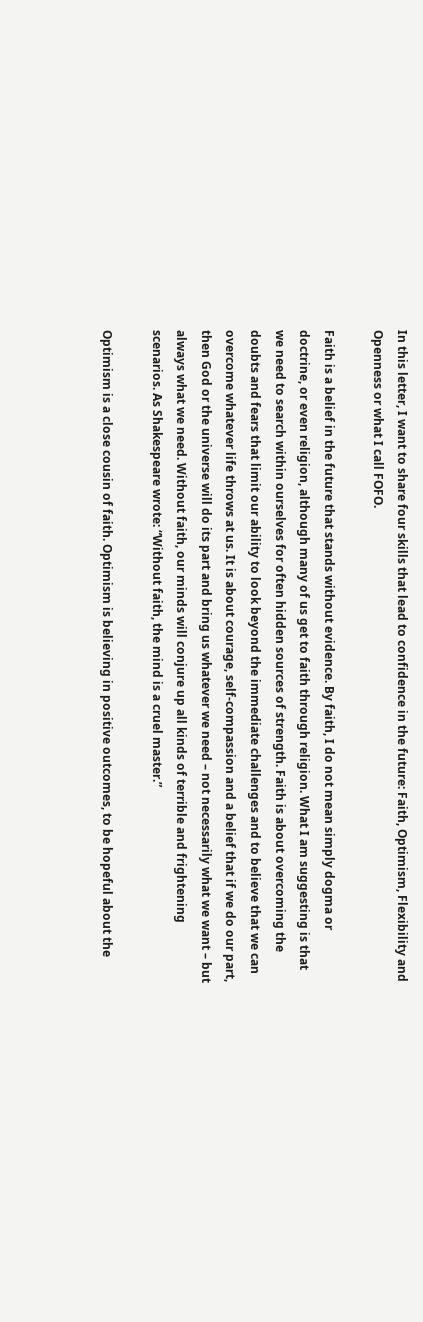In this letter, I want to share four skills that lead to confidence in the future: Faith, Optimism, Flexibility and Openness or what I call FOFO.

Faith is a belief in the future that stands without evidence. By faith, I do not mean simply dogma or doctrine, or even religion, although many of us get to faith through religion. What I am suggesting is that we need to search within ourselves for often hidden sources of strength. Faith is about overcoming the doubts and fears that limit our ability to look beyond the immediate challenges and to believe that we can overcome whatever life throws at us. It is about courage, self-compassion and a belief that if we do our part, then God or the universe will do its part and bring us whatever we need – not necessarily what we want – but always what we need. Without faith, our minds will conjure up all kinds of terrible and frightening scenarios. As Shakespeare wrote: “Without faith, the mind is a cruel master.”

Optimism is a close cousin of faith. Optimism is believing in positive outcomes, to be hopeful about the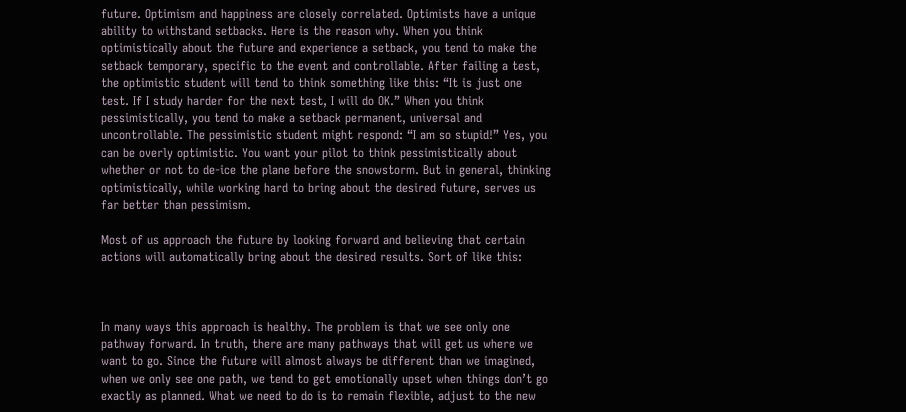future. Optimism and happiness are closely correlated. Optimists have a unique ability to withstand setbacks. Here is the reason why. When you think optimistically about the future and experience a setback, you tend to make the setback temporary, specific to the event and controllable. After failing a test, the optimistic student will tend to think something like this: “It is just one test. If I study harder for the next test, I will do OK.” When you think pessimistically, you tend to make a setback permanent, universal and uncontrollable. The pessimistic student might respond: “I am so stupid!” Yes, you can be overly optimistic. You want your pilot to think pessimistically about whether or not to de-ice the plane before the snowstorm. But in general, thinking optimistically, while working hard to bring about the desired future, serves us far better than pessimism.

Most of us approach the future by looking forward and believing that certain actions will automatically bring about the desired results. Sort of like this:



In many ways this approach is healthy. The problem is that we see only one pathway forward. In truth, there are many pathways that will get us where we want to go. Since the future will almost always be different than we imagined, when we only see one path, we tend to get emotionally upset when things don’t go exactly as planned. What we need to do is to remain flexible, adjust to the new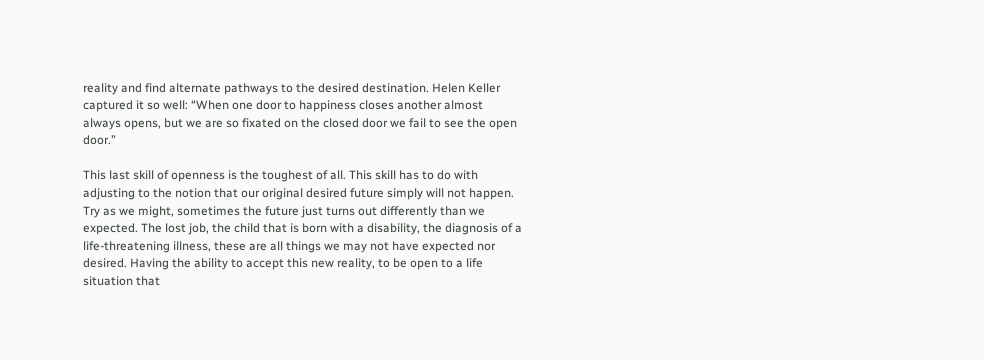reality and find alternate pathways to the desired destination. Helen Keller captured it so well: “When one door to happiness closes another almost always opens, but we are so fixated on the closed door we fail to see the open door.”

This last skill of openness is the toughest of all. This skill has to do with adjusting to the notion that our original desired future simply will not happen. Try as we might, sometimes the future just turns out differently than we expected. The lost job, the child that is born with a disability, the diagnosis of a life-threatening illness, these are all things we may not have expected nor desired. Having the ability to accept this new reality, to be open to a life situation that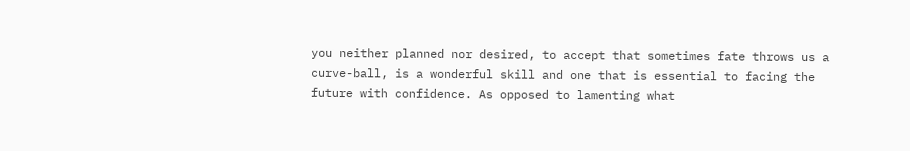you neither planned nor desired, to accept that sometimes fate throws us a curve-ball, is a wonderful skill and one that is essential to facing the future with confidence. As opposed to lamenting what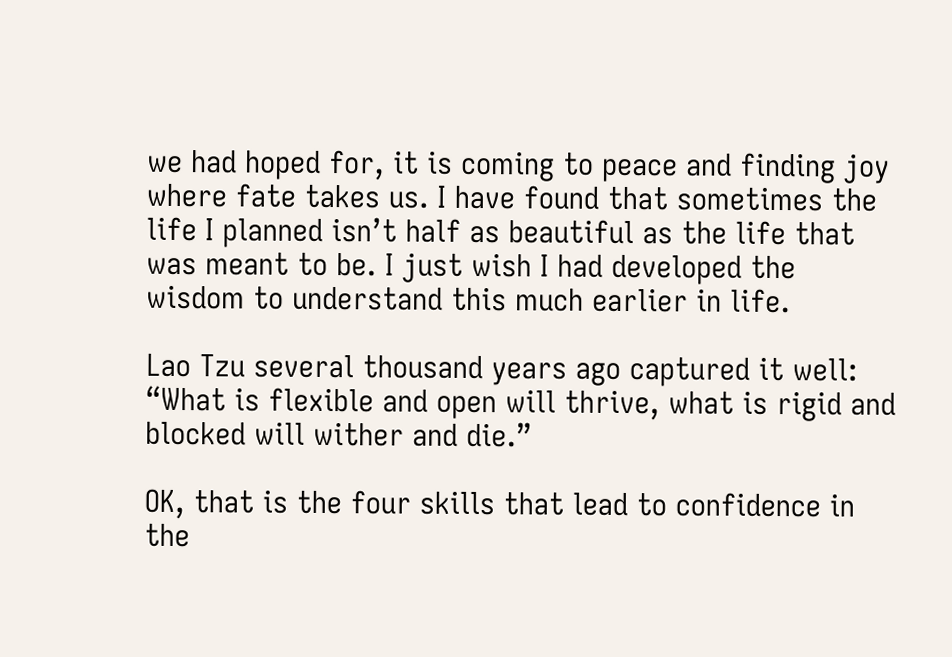we had hoped for, it is coming to peace and finding joy where fate takes us. I have found that sometimes the life I planned isn’t half as beautiful as the life that was meant to be. I just wish I had developed the wisdom to understand this much earlier in life.

Lao Tzu several thousand years ago captured it well: “What is flexible and open will thrive, what is rigid and blocked will wither and die.”

OK, that is the four skills that lead to confidence in the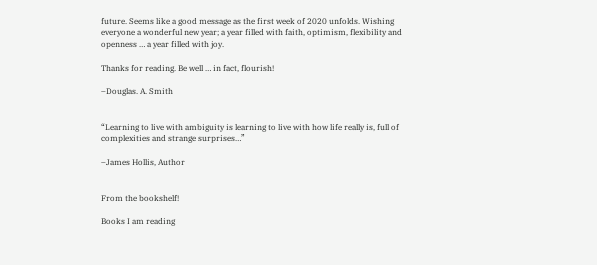future. Seems like a good message as the first week of 2020 unfolds. Wishing everyone a wonderful new year; a year filled with faith, optimism, flexibility and openness … a year filled with joy.

Thanks for reading. Be well … in fact, flourish!

–Douglas. A. Smith


“Learning to live with ambiguity is learning to live with how life really is, full of complexities and strange surprises…”

–James Hollis, Author


From the bookshelf!

Books I am reading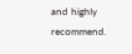and highly recommend.